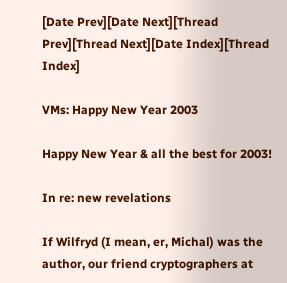[Date Prev][Date Next][Thread Prev][Thread Next][Date Index][Thread Index]

VMs: Happy New Year 2003

Happy New Year & all the best for 2003!

In re: new revelations

If Wilfryd (I mean, er, Michal) was the author, our friend cryptographers at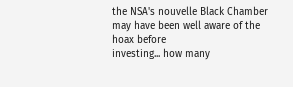the NSA's nouvelle Black Chamber may have been well aware of the hoax before
investing... how many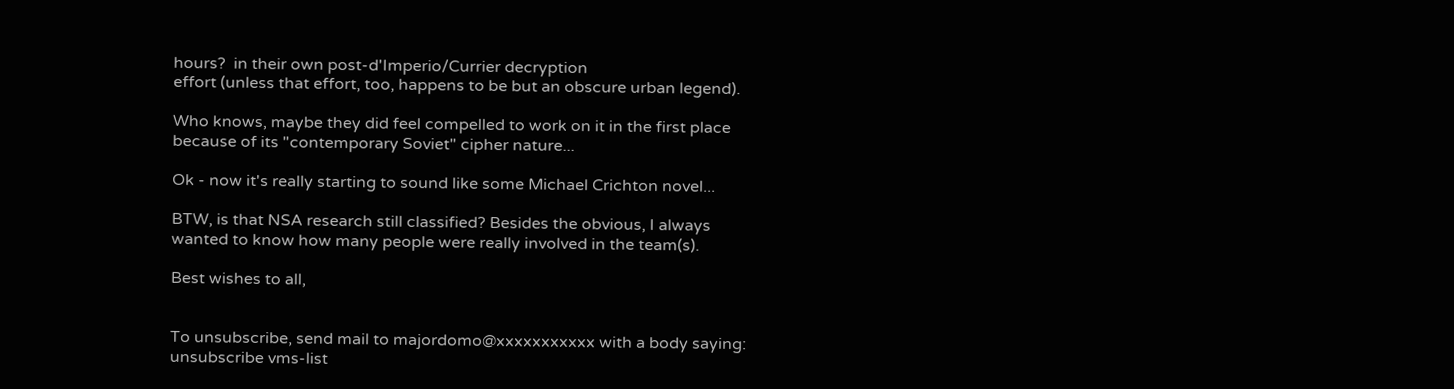hours?  in their own post-d'Imperio/Currier decryption
effort (unless that effort, too, happens to be but an obscure urban legend).

Who knows, maybe they did feel compelled to work on it in the first place
because of its "contemporary Soviet" cipher nature...

Ok - now it's really starting to sound like some Michael Crichton novel...

BTW, is that NSA research still classified? Besides the obvious, I always
wanted to know how many people were really involved in the team(s).

Best wishes to all,


To unsubscribe, send mail to majordomo@xxxxxxxxxxx with a body saying:
unsubscribe vms-list